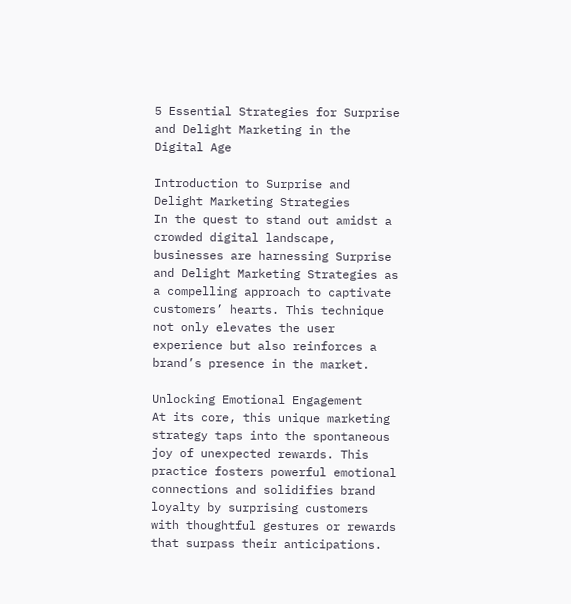5 Essential Strategies for Surprise and Delight Marketing in the Digital Age

Introduction to Surprise and Delight Marketing Strategies
In the quest to stand out amidst a crowded digital landscape, businesses are harnessing Surprise and Delight Marketing Strategies as a compelling approach to captivate customers’ hearts. This technique not only elevates the user experience but also reinforces a brand’s presence in the market.

Unlocking Emotional Engagement
At its core, this unique marketing strategy taps into the spontaneous joy of unexpected rewards. This practice fosters powerful emotional connections and solidifies brand loyalty by surprising customers with thoughtful gestures or rewards that surpass their anticipations.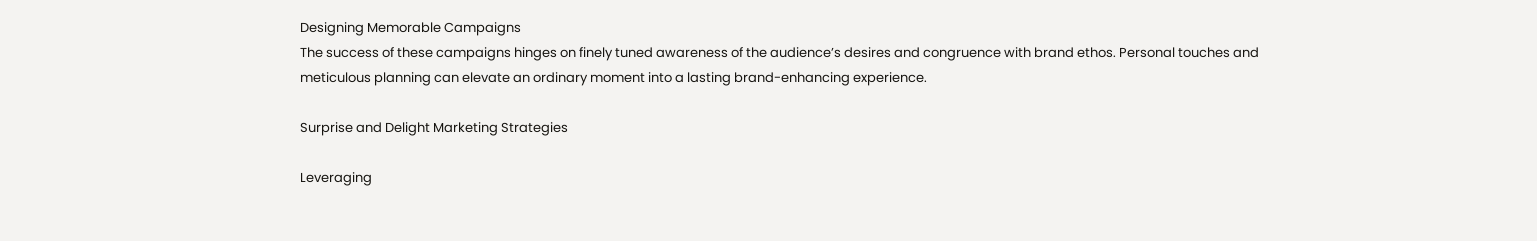Designing Memorable Campaigns
The success of these campaigns hinges on finely tuned awareness of the audience’s desires and congruence with brand ethos. Personal touches and meticulous planning can elevate an ordinary moment into a lasting brand-enhancing experience.

Surprise and Delight Marketing Strategies

Leveraging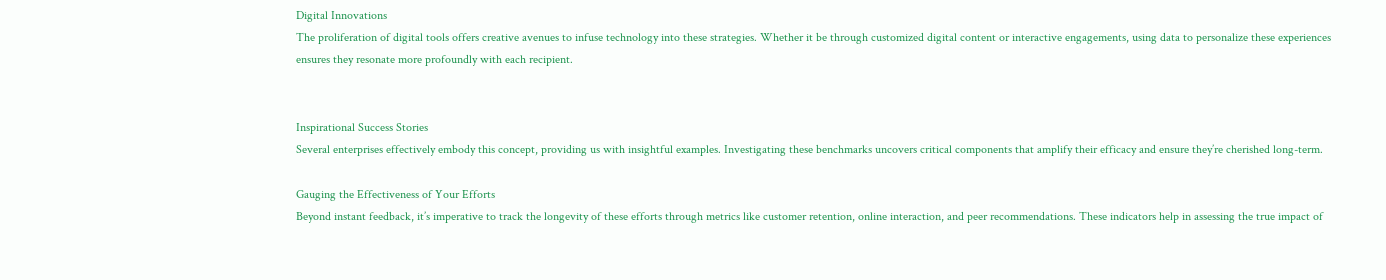Digital Innovations
The proliferation of digital tools offers creative avenues to infuse technology into these strategies. Whether it be through customized digital content or interactive engagements, using data to personalize these experiences ensures they resonate more profoundly with each recipient.


Inspirational Success Stories
Several enterprises effectively embody this concept, providing us with insightful examples. Investigating these benchmarks uncovers critical components that amplify their efficacy and ensure they’re cherished long-term.

Gauging the Effectiveness of Your Efforts
Beyond instant feedback, it’s imperative to track the longevity of these efforts through metrics like customer retention, online interaction, and peer recommendations. These indicators help in assessing the true impact of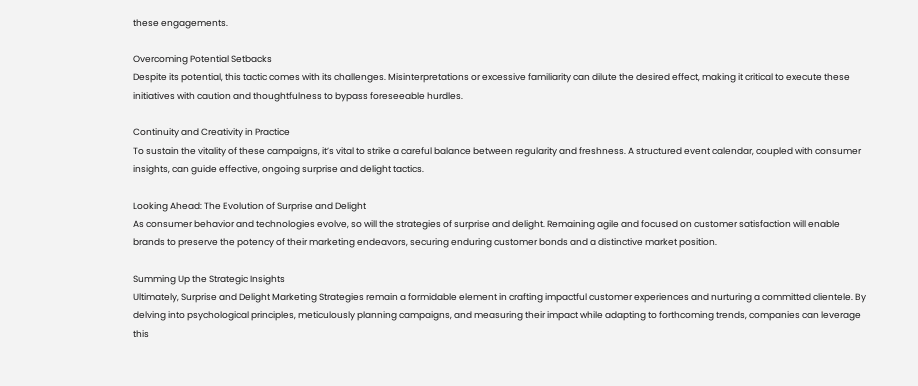these engagements.

Overcoming Potential Setbacks
Despite its potential, this tactic comes with its challenges. Misinterpretations or excessive familiarity can dilute the desired effect, making it critical to execute these initiatives with caution and thoughtfulness to bypass foreseeable hurdles.

Continuity and Creativity in Practice
To sustain the vitality of these campaigns, it’s vital to strike a careful balance between regularity and freshness. A structured event calendar, coupled with consumer insights, can guide effective, ongoing surprise and delight tactics.

Looking Ahead: The Evolution of Surprise and Delight
As consumer behavior and technologies evolve, so will the strategies of surprise and delight. Remaining agile and focused on customer satisfaction will enable brands to preserve the potency of their marketing endeavors, securing enduring customer bonds and a distinctive market position.

Summing Up the Strategic Insights
Ultimately, Surprise and Delight Marketing Strategies remain a formidable element in crafting impactful customer experiences and nurturing a committed clientele. By delving into psychological principles, meticulously planning campaigns, and measuring their impact while adapting to forthcoming trends, companies can leverage this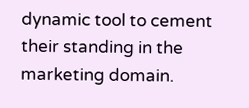dynamic tool to cement their standing in the marketing domain.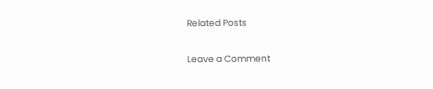Related Posts

Leave a Comment